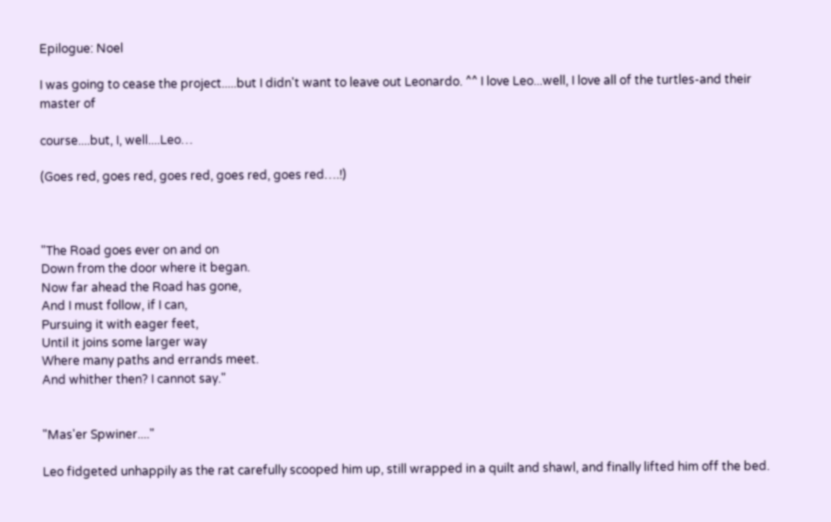Epilogue: Noel

I was going to cease the project.....but I didn't want to leave out Leonardo. ^^ I love Leo...well, I love all of the turtles-and their master of

course....but, I, well....Leo…

(Goes red, goes red, goes red, goes red, goes red….!)



"The Road goes ever on and on
Down from the door where it began.
Now far ahead the Road has gone,
And I must follow, if I can,
Pursuing it with eager feet,
Until it joins some larger way
Where many paths and errands meet.
And whither then? I cannot say."


"Mas'er Spwiner...."

Leo fidgeted unhappily as the rat carefully scooped him up, still wrapped in a quilt and shawl, and finally lifted him off the bed.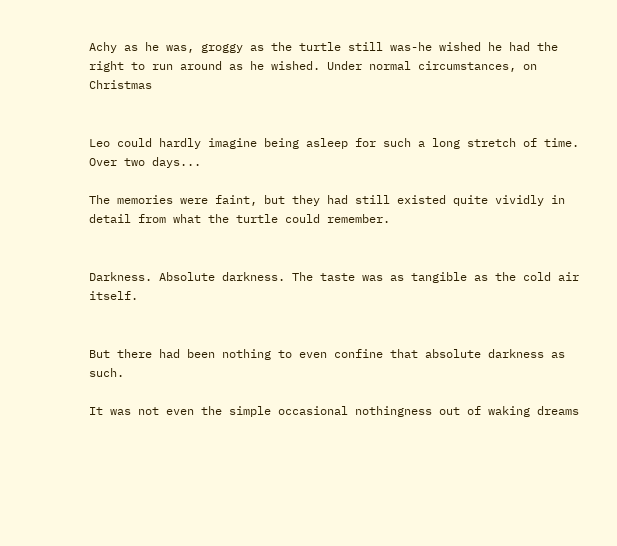Achy as he was, groggy as the turtle still was-he wished he had the right to run around as he wished. Under normal circumstances, on Christmas


Leo could hardly imagine being asleep for such a long stretch of time. Over two days...

The memories were faint, but they had still existed quite vividly in detail from what the turtle could remember.


Darkness. Absolute darkness. The taste was as tangible as the cold air itself.


But there had been nothing to even confine that absolute darkness as such.

It was not even the simple occasional nothingness out of waking dreams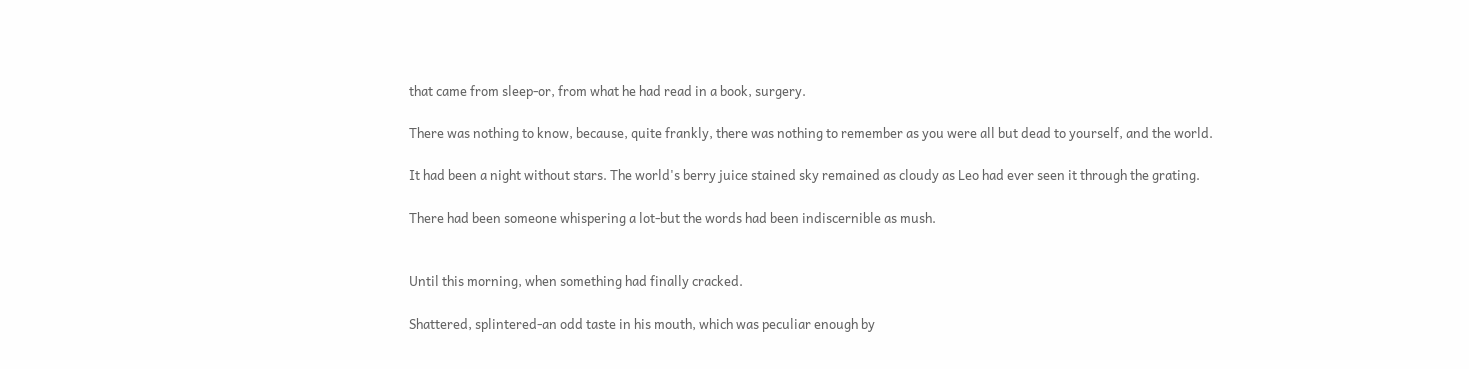that came from sleep-or, from what he had read in a book, surgery.

There was nothing to know, because, quite frankly, there was nothing to remember as you were all but dead to yourself, and the world.

It had been a night without stars. The world's berry juice stained sky remained as cloudy as Leo had ever seen it through the grating.

There had been someone whispering a lot-but the words had been indiscernible as mush.


Until this morning, when something had finally cracked.

Shattered, splintered-an odd taste in his mouth, which was peculiar enough by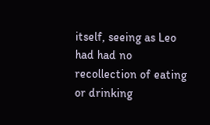itself, seeing as Leo had had no recollection of eating or drinking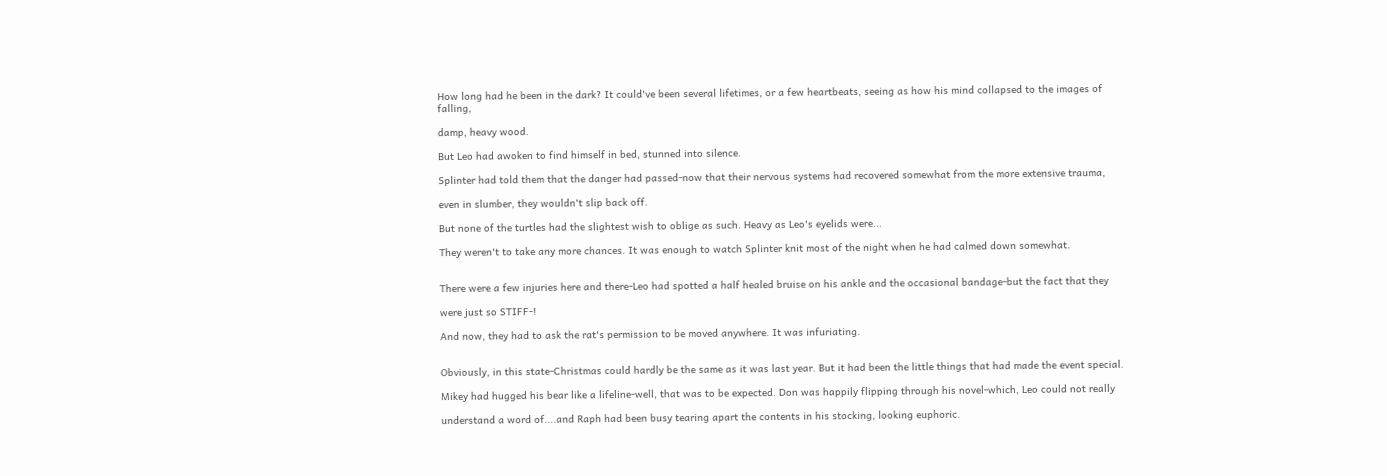How long had he been in the dark? It could've been several lifetimes, or a few heartbeats, seeing as how his mind collapsed to the images of falling,

damp, heavy wood.

But Leo had awoken to find himself in bed, stunned into silence.

Splinter had told them that the danger had passed-now that their nervous systems had recovered somewhat from the more extensive trauma,

even in slumber, they wouldn't slip back off.

But none of the turtles had the slightest wish to oblige as such. Heavy as Leo's eyelids were...

They weren't to take any more chances. It was enough to watch Splinter knit most of the night when he had calmed down somewhat.


There were a few injuries here and there-Leo had spotted a half healed bruise on his ankle and the occasional bandage-but the fact that they

were just so STIFF-!

And now, they had to ask the rat's permission to be moved anywhere. It was infuriating.


Obviously, in this state-Christmas could hardly be the same as it was last year. But it had been the little things that had made the event special.

Mikey had hugged his bear like a lifeline-well, that was to be expected. Don was happily flipping through his novel-which, Leo could not really

understand a word of....and Raph had been busy tearing apart the contents in his stocking, looking euphoric.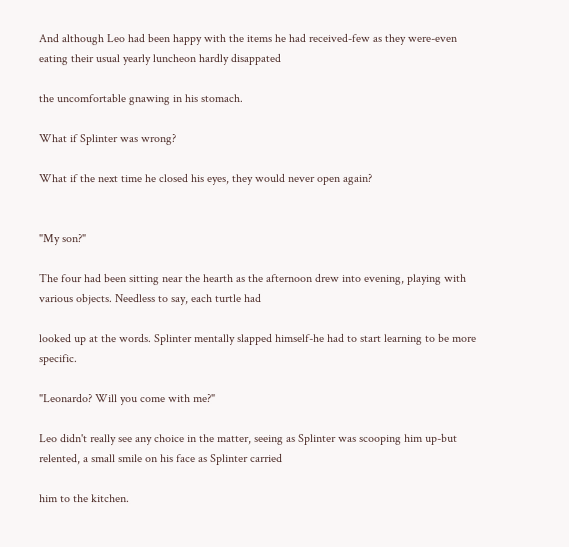And although Leo had been happy with the items he had received-few as they were-even eating their usual yearly luncheon hardly disappated

the uncomfortable gnawing in his stomach.

What if Splinter was wrong?

What if the next time he closed his eyes, they would never open again?


"My son?"

The four had been sitting near the hearth as the afternoon drew into evening, playing with various objects. Needless to say, each turtle had

looked up at the words. Splinter mentally slapped himself-he had to start learning to be more specific.

"Leonardo? Will you come with me?"

Leo didn't really see any choice in the matter, seeing as Splinter was scooping him up-but relented, a small smile on his face as Splinter carried

him to the kitchen.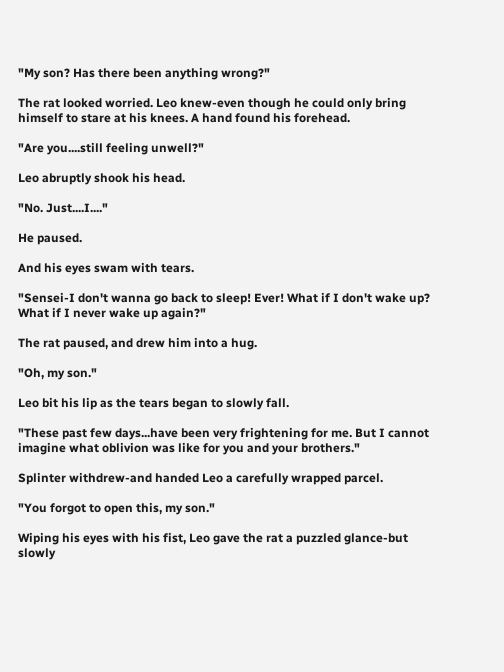"My son? Has there been anything wrong?"

The rat looked worried. Leo knew-even though he could only bring himself to stare at his knees. A hand found his forehead.

"Are you....still feeling unwell?"

Leo abruptly shook his head.

"No. Just....I...."

He paused.

And his eyes swam with tears.

"Sensei-I don't wanna go back to sleep! Ever! What if I don't wake up? What if I never wake up again?"

The rat paused, and drew him into a hug.

"Oh, my son."

Leo bit his lip as the tears began to slowly fall.

"These past few days...have been very frightening for me. But I cannot imagine what oblivion was like for you and your brothers."

Splinter withdrew-and handed Leo a carefully wrapped parcel.

"You forgot to open this, my son."

Wiping his eyes with his fist, Leo gave the rat a puzzled glance-but slowly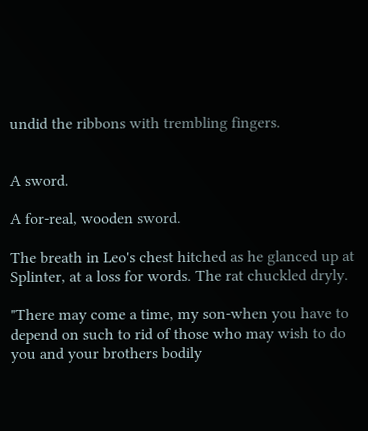undid the ribbons with trembling fingers.


A sword.

A for-real, wooden sword.

The breath in Leo's chest hitched as he glanced up at Splinter, at a loss for words. The rat chuckled dryly.

"There may come a time, my son-when you have to depend on such to rid of those who may wish to do you and your brothers bodily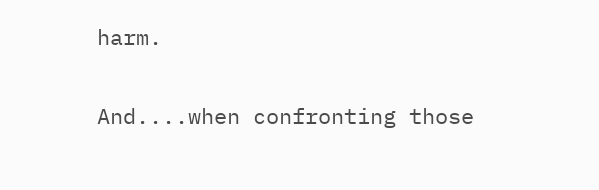harm.

And....when confronting those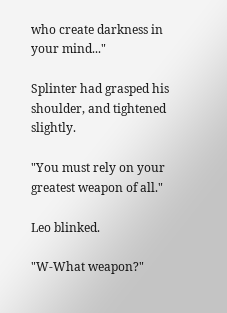who create darkness in your mind..."

Splinter had grasped his shoulder, and tightened slightly.

"You must rely on your greatest weapon of all."

Leo blinked.

"W-What weapon?"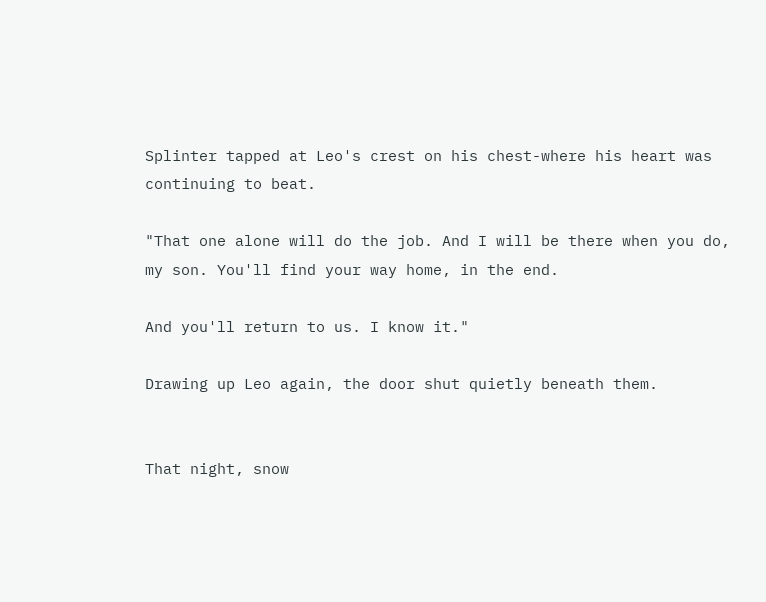Splinter tapped at Leo's crest on his chest-where his heart was continuing to beat.

"That one alone will do the job. And I will be there when you do, my son. You'll find your way home, in the end.

And you'll return to us. I know it."

Drawing up Leo again, the door shut quietly beneath them.


That night, snow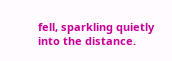fell, sparkling quietly into the distance.